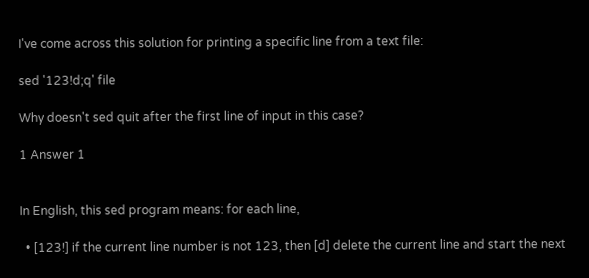I've come across this solution for printing a specific line from a text file:

sed '123!d;q' file

Why doesn't sed quit after the first line of input in this case?

1 Answer 1


In English, this sed program means: for each line,

  • [123!] if the current line number is not 123, then [d] delete the current line and start the next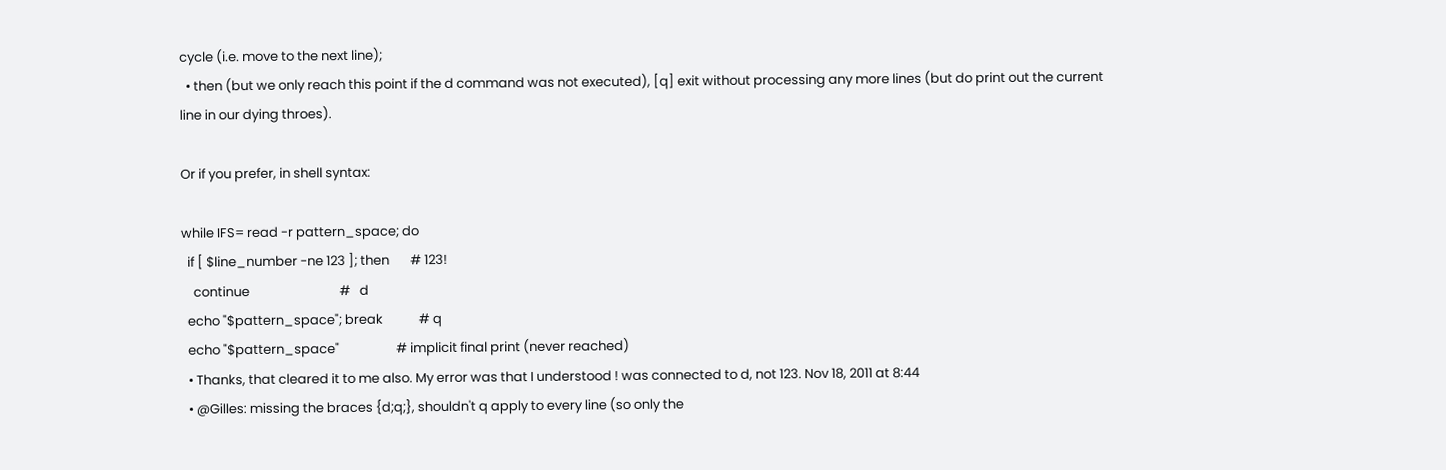cycle (i.e. move to the next line);
  • then (but we only reach this point if the d command was not executed), [q] exit without processing any more lines (but do print out the current line in our dying throes).

Or if you prefer, in shell syntax:

while IFS= read -r pattern_space; do
  if [ $line_number -ne 123 ]; then       # 123!
    continue                              #   d
  echo "$pattern_space"; break            # q
  echo "$pattern_space"                   # implicit final print (never reached)
  • Thanks, that cleared it to me also. My error was that I understood ! was connected to d, not 123. Nov 18, 2011 at 8:44
  • @Gilles: missing the braces {d;q;}, shouldn't q apply to every line (so only the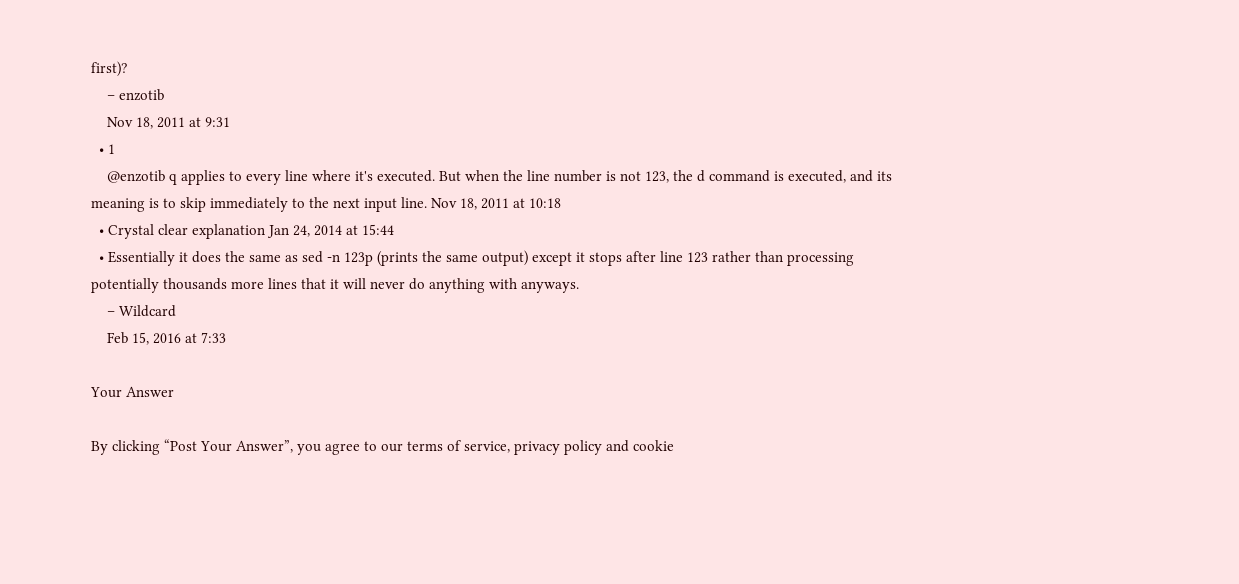first)?
    – enzotib
    Nov 18, 2011 at 9:31
  • 1
    @enzotib q applies to every line where it's executed. But when the line number is not 123, the d command is executed, and its meaning is to skip immediately to the next input line. Nov 18, 2011 at 10:18
  • Crystal clear explanation Jan 24, 2014 at 15:44
  • Essentially it does the same as sed -n 123p (prints the same output) except it stops after line 123 rather than processing potentially thousands more lines that it will never do anything with anyways.
    – Wildcard
    Feb 15, 2016 at 7:33

Your Answer

By clicking “Post Your Answer”, you agree to our terms of service, privacy policy and cookie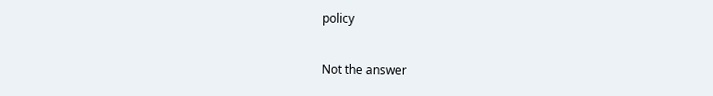policy

Not the answer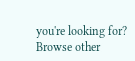you're looking for? Browse other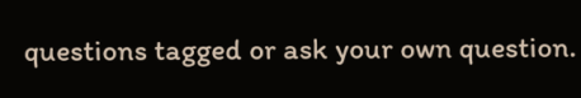questions tagged or ask your own question.